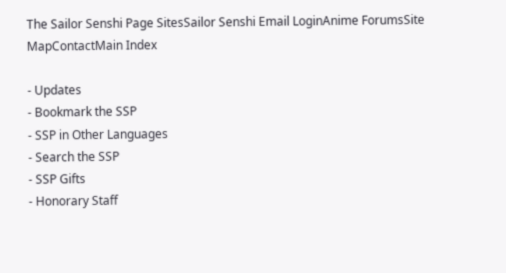The Sailor Senshi Page SitesSailor Senshi Email LoginAnime ForumsSite MapContactMain Index

- Updates
- Bookmark the SSP
- SSP in Other Languages
- Search the SSP
- SSP Gifts
- Honorary Staff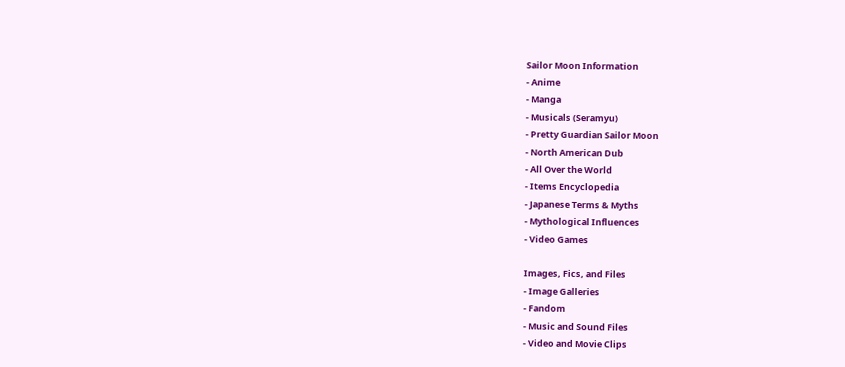Sailor Moon Information
- Anime
- Manga
- Musicals (Seramyu)
- Pretty Guardian Sailor Moon
- North American Dub
- All Over the World
- Items Encyclopedia
- Japanese Terms & Myths
- Mythological Influences
- Video Games

Images, Fics, and Files
- Image Galleries
- Fandom
- Music and Sound Files
- Video and Movie Clips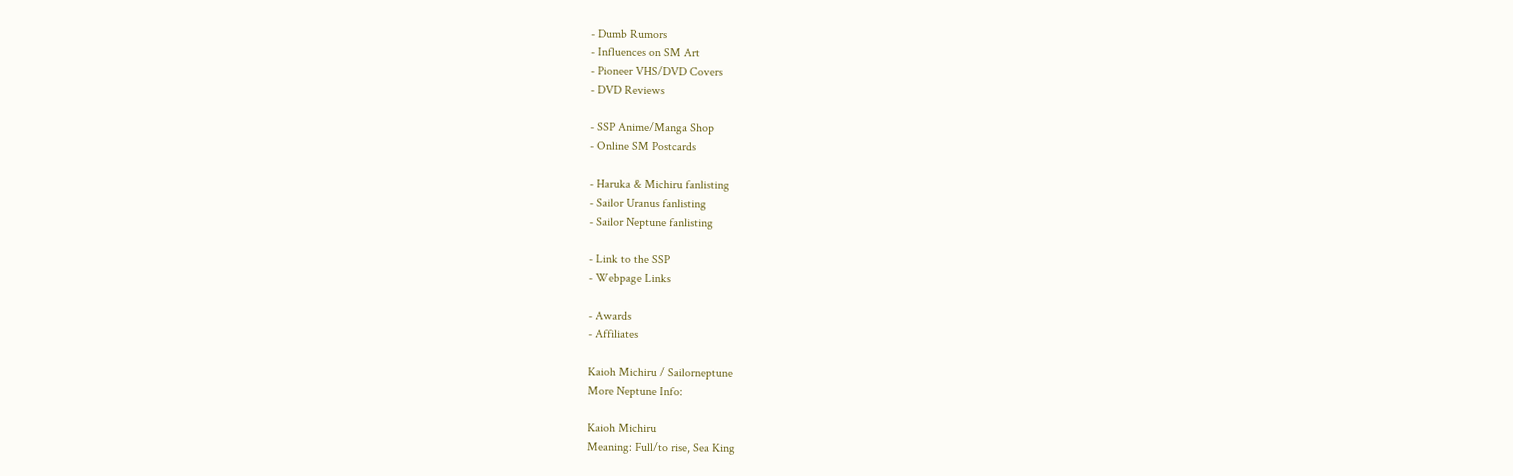- Dumb Rumors
- Influences on SM Art
- Pioneer VHS/DVD Covers
- DVD Reviews

- SSP Anime/Manga Shop
- Online SM Postcards

- Haruka & Michiru fanlisting
- Sailor Uranus fanlisting
- Sailor Neptune fanlisting

- Link to the SSP
- Webpage Links

- Awards
- Affiliates

Kaioh Michiru / Sailorneptune
More Neptune Info:

Kaioh Michiru
Meaning: Full/to rise, Sea King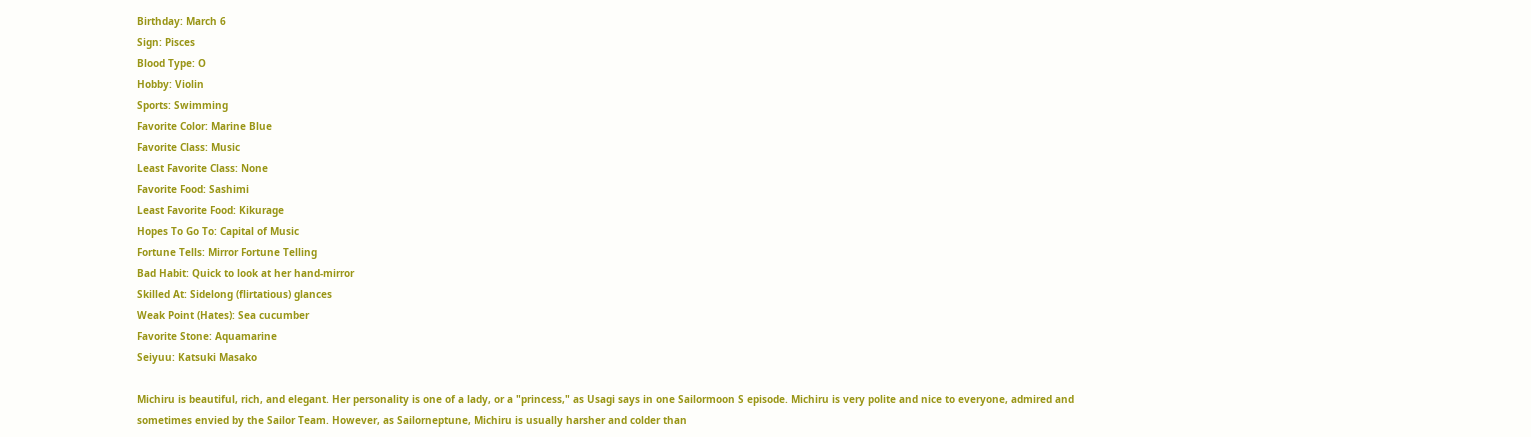Birthday: March 6
Sign: Pisces
Blood Type: O
Hobby: Violin
Sports: Swimming
Favorite Color: Marine Blue
Favorite Class: Music
Least Favorite Class: None
Favorite Food: Sashimi
Least Favorite Food: Kikurage
Hopes To Go To: Capital of Music
Fortune Tells: Mirror Fortune Telling
Bad Habit: Quick to look at her hand-mirror
Skilled At: Sidelong (flirtatious) glances
Weak Point (Hates): Sea cucumber
Favorite Stone: Aquamarine
Seiyuu: Katsuki Masako

Michiru is beautiful, rich, and elegant. Her personality is one of a lady, or a "princess," as Usagi says in one Sailormoon S episode. Michiru is very polite and nice to everyone, admired and sometimes envied by the Sailor Team. However, as Sailorneptune, Michiru is usually harsher and colder than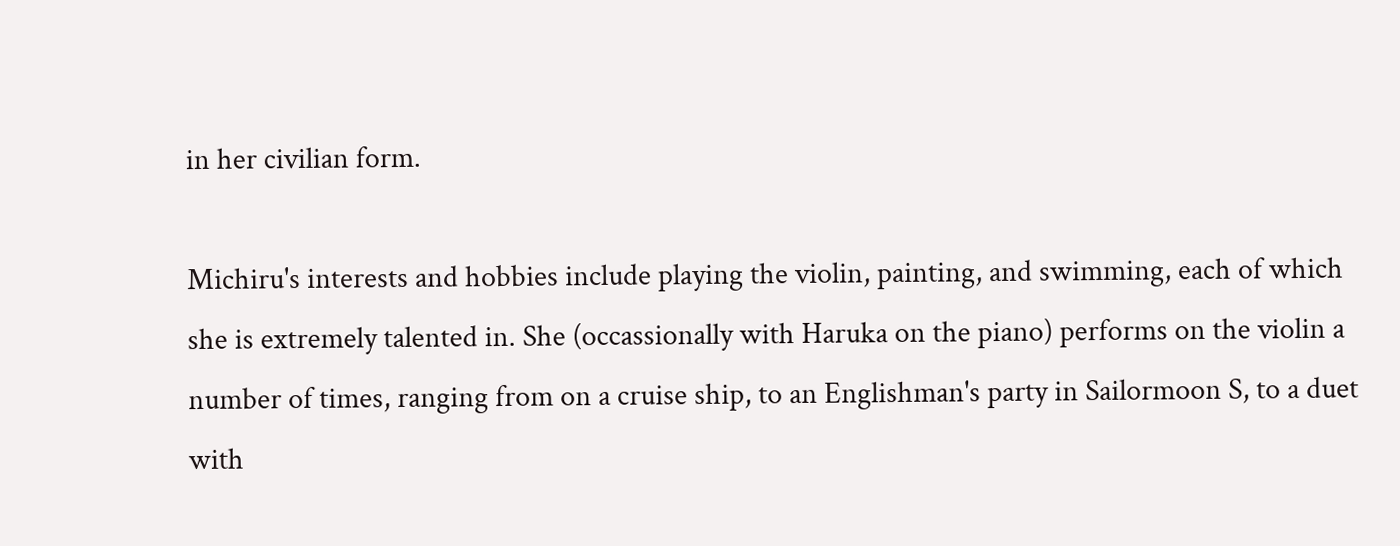in her civilian form.

Michiru's interests and hobbies include playing the violin, painting, and swimming, each of which she is extremely talented in. She (occassionally with Haruka on the piano) performs on the violin a number of times, ranging from on a cruise ship, to an Englishman's party in Sailormoon S, to a duet with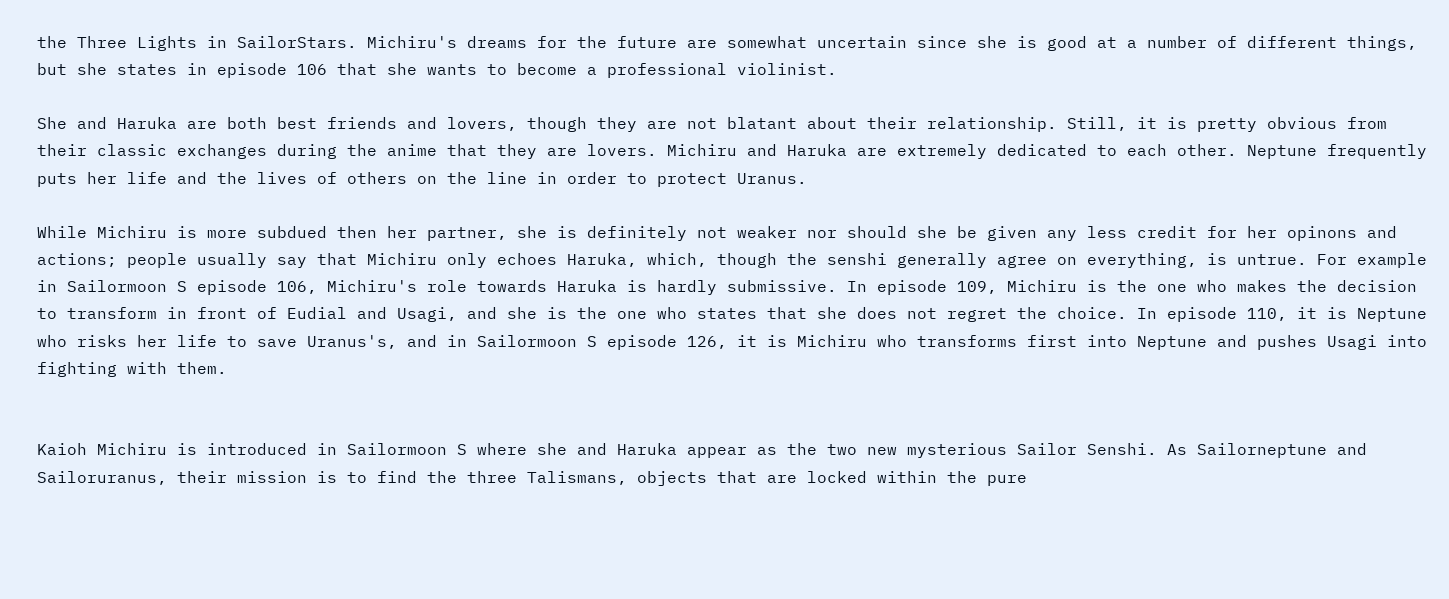the Three Lights in SailorStars. Michiru's dreams for the future are somewhat uncertain since she is good at a number of different things, but she states in episode 106 that she wants to become a professional violinist.

She and Haruka are both best friends and lovers, though they are not blatant about their relationship. Still, it is pretty obvious from their classic exchanges during the anime that they are lovers. Michiru and Haruka are extremely dedicated to each other. Neptune frequently puts her life and the lives of others on the line in order to protect Uranus.

While Michiru is more subdued then her partner, she is definitely not weaker nor should she be given any less credit for her opinons and actions; people usually say that Michiru only echoes Haruka, which, though the senshi generally agree on everything, is untrue. For example in Sailormoon S episode 106, Michiru's role towards Haruka is hardly submissive. In episode 109, Michiru is the one who makes the decision to transform in front of Eudial and Usagi, and she is the one who states that she does not regret the choice. In episode 110, it is Neptune who risks her life to save Uranus's, and in Sailormoon S episode 126, it is Michiru who transforms first into Neptune and pushes Usagi into fighting with them.


Kaioh Michiru is introduced in Sailormoon S where she and Haruka appear as the two new mysterious Sailor Senshi. As Sailorneptune and Sailoruranus, their mission is to find the three Talismans, objects that are locked within the pure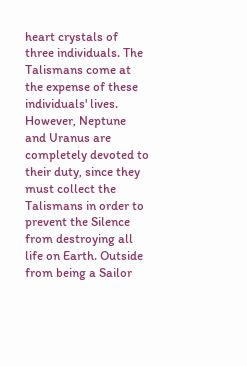heart crystals of three individuals. The Talismans come at the expense of these individuals' lives. However, Neptune and Uranus are completely devoted to their duty, since they must collect the Talismans in order to prevent the Silence from destroying all life on Earth. Outside from being a Sailor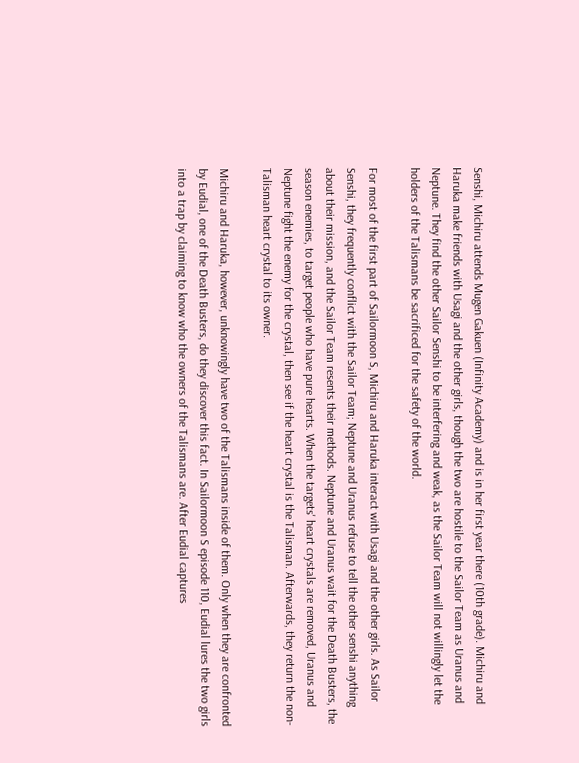Senshi, Michiru attends Mugen Gakuen (Infinity Academy) and is in her first year there (10th grade). Michiru and Haruka make friends with Usagi and the other girls, though the two are hostile to the Sailor Team as Uranus and Neptune. They find the other Sailor Senshi to be interfering and weak, as the Sailor Team will not willingly let the holders of the Talismans be sacrificed for the safety of the world.

For most of the first part of Sailormoon S, Michiru and Haruka interact with Usagi and the other girls. As Sailor Senshi, they frequently conflict with the Sailor Team; Neptune and Uranus refuse to tell the other senshi anything about their mission, and the Sailor Team resents their methods. Neptune and Uranus wait for the Death Busters, the season enemies, to target people who have pure hearts. When the targets' heart crystals are removed, Uranus and Neptune fight the enemy for the crystal, then see if the heart crystal is the Talisman. Afterwards, they return the non-Talisman heart crystal to its owner.

Michiru and Haruka, however, unknowingly have two of the Talismans inside of them. Only when they are confronted by Eudial, one of the Death Busters, do they discover this fact. In Sailormoon S episode 110, Eudial lures the two girls into a trap by claiming to know who the owners of the Talismans are. After Eudial captures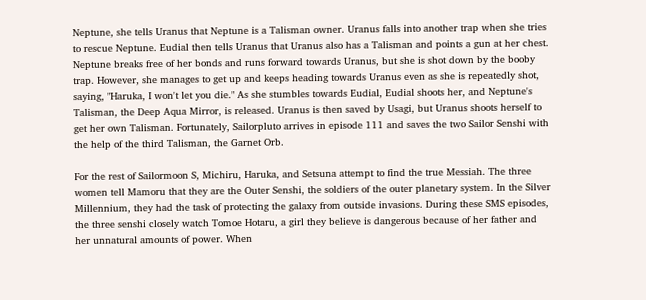Neptune, she tells Uranus that Neptune is a Talisman owner. Uranus falls into another trap when she tries to rescue Neptune. Eudial then tells Uranus that Uranus also has a Talisman and points a gun at her chest. Neptune breaks free of her bonds and runs forward towards Uranus, but she is shot down by the booby trap. However, she manages to get up and keeps heading towards Uranus even as she is repeatedly shot, saying, "Haruka, I won't let you die." As she stumbles towards Eudial, Eudial shoots her, and Neptune's Talisman, the Deep Aqua Mirror, is released. Uranus is then saved by Usagi, but Uranus shoots herself to get her own Talisman. Fortunately, Sailorpluto arrives in episode 111 and saves the two Sailor Senshi with the help of the third Talisman, the Garnet Orb.

For the rest of Sailormoon S, Michiru, Haruka, and Setsuna attempt to find the true Messiah. The three women tell Mamoru that they are the Outer Senshi, the soldiers of the outer planetary system. In the Silver Millennium, they had the task of protecting the galaxy from outside invasions. During these SMS episodes, the three senshi closely watch Tomoe Hotaru, a girl they believe is dangerous because of her father and her unnatural amounts of power. When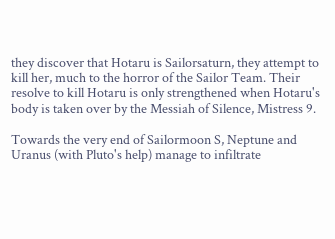they discover that Hotaru is Sailorsaturn, they attempt to kill her, much to the horror of the Sailor Team. Their resolve to kill Hotaru is only strengthened when Hotaru's body is taken over by the Messiah of Silence, Mistress 9.

Towards the very end of Sailormoon S, Neptune and Uranus (with Pluto's help) manage to infiltrate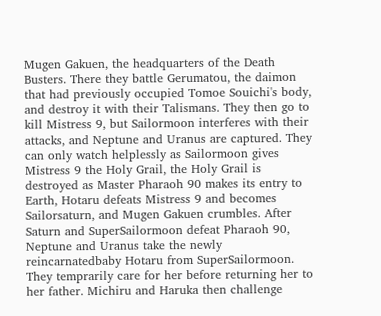Mugen Gakuen, the headquarters of the Death Busters. There they battle Gerumatou, the daimon that had previously occupied Tomoe Souichi's body, and destroy it with their Talismans. They then go to kill Mistress 9, but Sailormoon interferes with their attacks, and Neptune and Uranus are captured. They can only watch helplessly as Sailormoon gives Mistress 9 the Holy Grail, the Holy Grail is destroyed as Master Pharaoh 90 makes its entry to Earth, Hotaru defeats Mistress 9 and becomes Sailorsaturn, and Mugen Gakuen crumbles. After Saturn and SuperSailormoon defeat Pharaoh 90, Neptune and Uranus take the newly reincarnatedbaby Hotaru from SuperSailormoon. They temprarily care for her before returning her to her father. Michiru and Haruka then challenge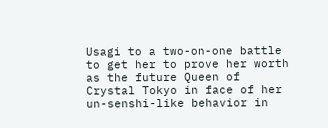Usagi to a two-on-one battle to get her to prove her worth as the future Queen of Crystal Tokyo in face of her un-senshi-like behavior in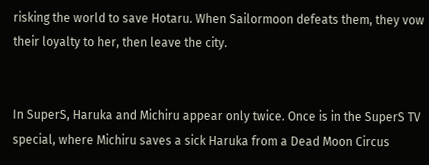risking the world to save Hotaru. When Sailormoon defeats them, they vow their loyalty to her, then leave the city.


In SuperS, Haruka and Michiru appear only twice. Once is in the SuperS TV special, where Michiru saves a sick Haruka from a Dead Moon Circus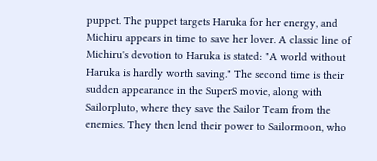puppet. The puppet targets Haruka for her energy, and Michiru appears in time to save her lover. A classic line of Michiru's devotion to Haruka is stated: "A world without Haruka is hardly worth saving." The second time is their sudden appearance in the SuperS movie, along with Sailorpluto, where they save the Sailor Team from the enemies. They then lend their power to Sailormoon, who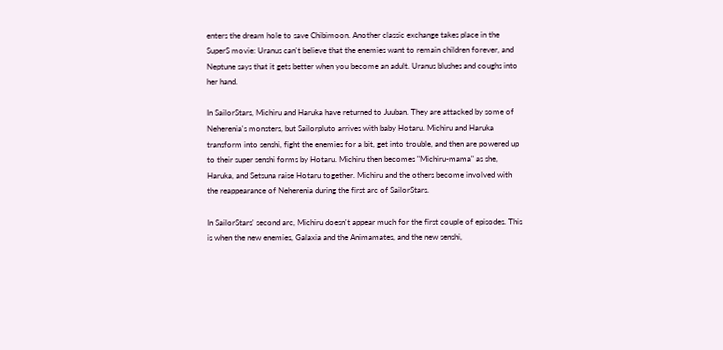enters the dream hole to save Chibimoon. Another classic exchange takes place in the SuperS movie: Uranus can't believe that the enemies want to remain children forever, and Neptune says that it gets better when you become an adult. Uranus blushes and coughs into her hand.

In SailorStars, Michiru and Haruka have returned to Juuban. They are attacked by some of Neherenia's monsters, but Sailorpluto arrives with baby Hotaru. Michiru and Haruka transform into senshi, fight the enemies for a bit, get into trouble, and then are powered up to their super senshi forms by Hotaru. Michiru then becomes "Michiru-mama" as she, Haruka, and Setsuna raise Hotaru together. Michiru and the others become involved with the reappearance of Neherenia during the first arc of SailorStars.

In SailorStars' second arc, Michiru doesn't appear much for the first couple of episodes. This is when the new enemies, Galaxia and the Animamates, and the new senshi,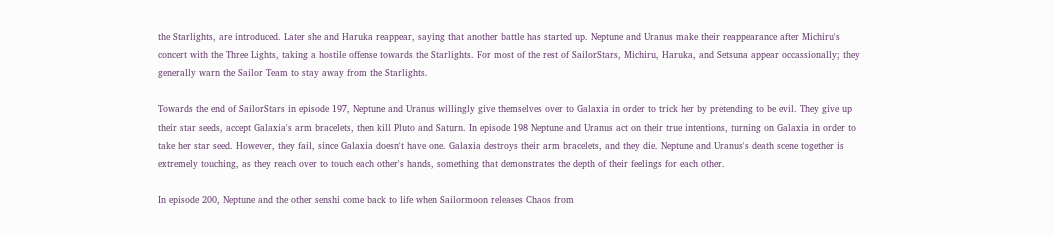the Starlights, are introduced. Later she and Haruka reappear, saying that another battle has started up. Neptune and Uranus make their reappearance after Michiru's concert with the Three Lights, taking a hostile offense towards the Starlights. For most of the rest of SailorStars, Michiru, Haruka, and Setsuna appear occassionally; they generally warn the Sailor Team to stay away from the Starlights.

Towards the end of SailorStars in episode 197, Neptune and Uranus willingly give themselves over to Galaxia in order to trick her by pretending to be evil. They give up their star seeds, accept Galaxia's arm bracelets, then kill Pluto and Saturn. In episode 198 Neptune and Uranus act on their true intentions, turning on Galaxia in order to take her star seed. However, they fail, since Galaxia doesn't have one. Galaxia destroys their arm bracelets, and they die. Neptune and Uranus's death scene together is extremely touching, as they reach over to touch each other's hands, something that demonstrates the depth of their feelings for each other.

In episode 200, Neptune and the other senshi come back to life when Sailormoon releases Chaos from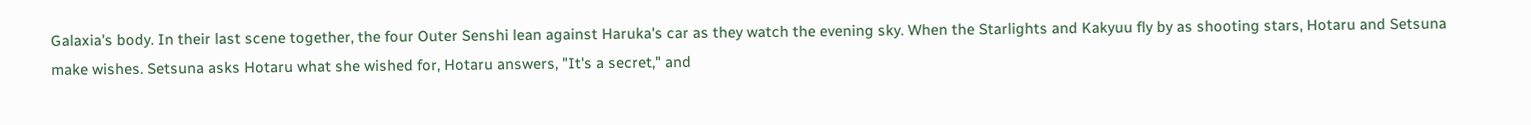Galaxia's body. In their last scene together, the four Outer Senshi lean against Haruka's car as they watch the evening sky. When the Starlights and Kakyuu fly by as shooting stars, Hotaru and Setsuna make wishes. Setsuna asks Hotaru what she wished for, Hotaru answers, "It's a secret," and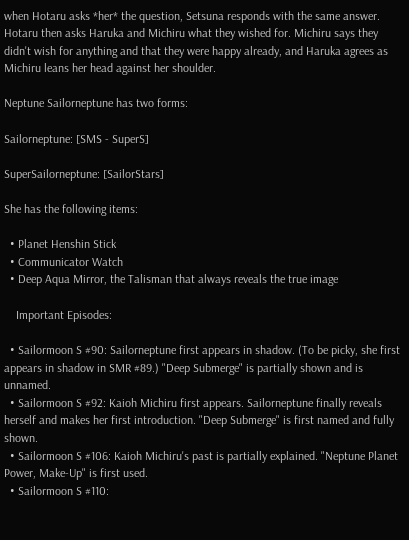when Hotaru asks *her* the question, Setsuna responds with the same answer. Hotaru then asks Haruka and Michiru what they wished for. Michiru says they didn't wish for anything and that they were happy already, and Haruka agrees as Michiru leans her head against her shoulder.

Neptune Sailorneptune has two forms:

Sailorneptune: [SMS - SuperS]

SuperSailorneptune: [SailorStars]

She has the following items:

  • Planet Henshin Stick
  • Communicator Watch
  • Deep Aqua Mirror, the Talisman that always reveals the true image

    Important Episodes:

  • Sailormoon S #90: Sailorneptune first appears in shadow. (To be picky, she first appears in shadow in SMR #89.) "Deep Submerge" is partially shown and is unnamed.
  • Sailormoon S #92: Kaioh Michiru first appears. Sailorneptune finally reveals herself and makes her first introduction. "Deep Submerge" is first named and fully shown.
  • Sailormoon S #106: Kaioh Michiru's past is partially explained. "Neptune Planet Power, Make-Up" is first used.
  • Sailormoon S #110: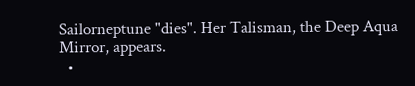Sailorneptune "dies". Her Talisman, the Deep Aqua Mirror, appears.
  •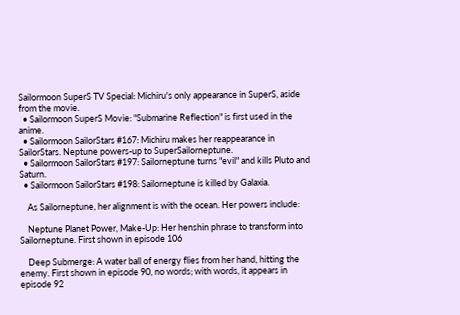Sailormoon SuperS TV Special: Michiru's only appearance in SuperS, aside from the movie.
  • Sailormoon SuperS Movie: "Submarine Reflection" is first used in the anime.
  • Sailormoon SailorStars #167: Michiru makes her reappearance in SailorStars. Neptune powers-up to SuperSailorneptune.
  • Sailormoon SailorStars #197: Sailorneptune turns "evil" and kills Pluto and Saturn.
  • Sailormoon SailorStars #198: Sailorneptune is killed by Galaxia.

    As Sailorneptune, her alignment is with the ocean. Her powers include:

    Neptune Planet Power, Make-Up: Her henshin phrase to transform into Sailorneptune. First shown in episode 106

    Deep Submerge: A water ball of energy flies from her hand, hitting the enemy. First shown in episode 90, no words; with words, it appears in episode 92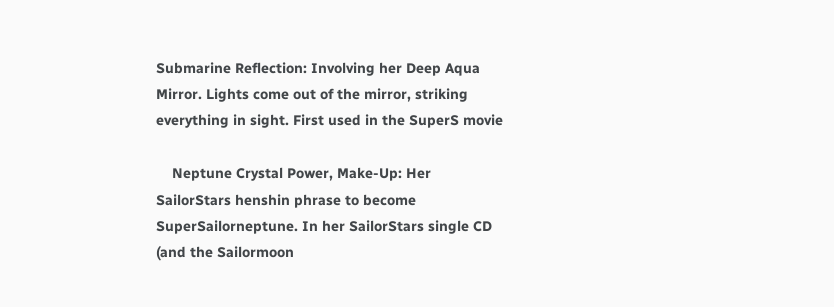Submarine Reflection: Involving her Deep Aqua Mirror. Lights come out of the mirror, striking everything in sight. First used in the SuperS movie

    Neptune Crystal Power, Make-Up: Her SailorStars henshin phrase to become SuperSailorneptune. In her SailorStars single CD (and the Sailormoon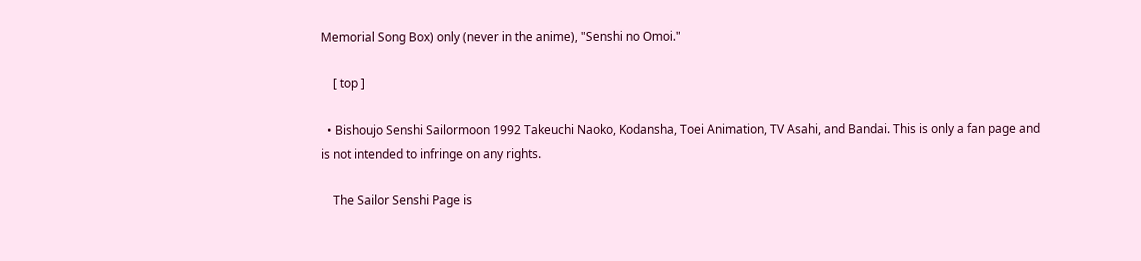Memorial Song Box) only (never in the anime), "Senshi no Omoi."

    [ top ]

  • Bishoujo Senshi Sailormoon 1992 Takeuchi Naoko, Kodansha, Toei Animation, TV Asahi, and Bandai. This is only a fan page and is not intended to infringe on any rights.

    The Sailor Senshi Page is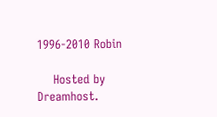1996-2010 Robin

    Hosted by Dreamhost.